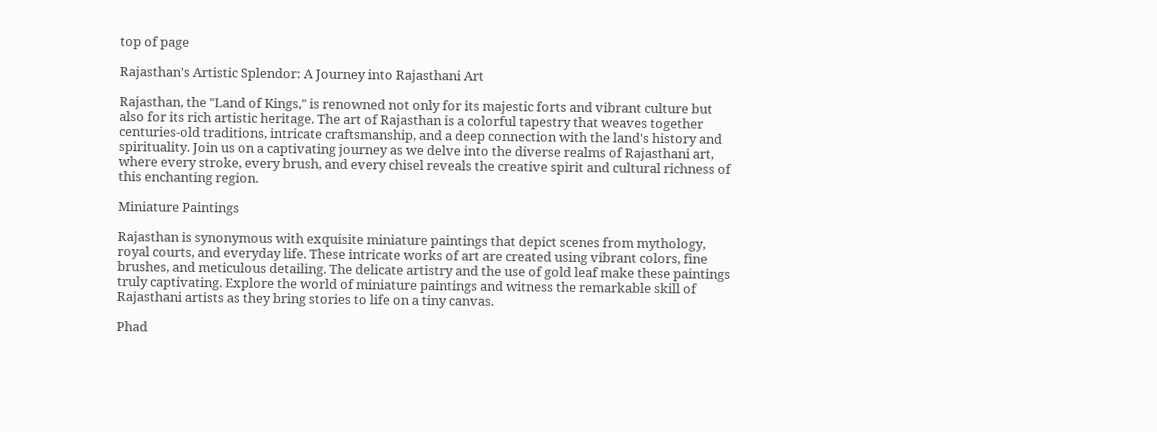top of page

Rajasthan's Artistic Splendor: A Journey into Rajasthani Art

Rajasthan, the "Land of Kings," is renowned not only for its majestic forts and vibrant culture but also for its rich artistic heritage. The art of Rajasthan is a colorful tapestry that weaves together centuries-old traditions, intricate craftsmanship, and a deep connection with the land's history and spirituality. Join us on a captivating journey as we delve into the diverse realms of Rajasthani art, where every stroke, every brush, and every chisel reveals the creative spirit and cultural richness of this enchanting region.

Miniature Paintings

Rajasthan is synonymous with exquisite miniature paintings that depict scenes from mythology, royal courts, and everyday life. These intricate works of art are created using vibrant colors, fine brushes, and meticulous detailing. The delicate artistry and the use of gold leaf make these paintings truly captivating. Explore the world of miniature paintings and witness the remarkable skill of Rajasthani artists as they bring stories to life on a tiny canvas.

Phad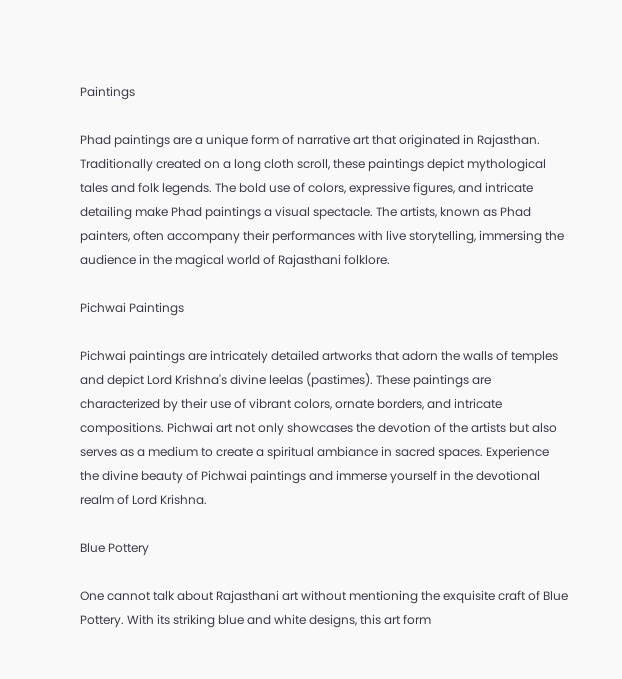Paintings

Phad paintings are a unique form of narrative art that originated in Rajasthan. Traditionally created on a long cloth scroll, these paintings depict mythological tales and folk legends. The bold use of colors, expressive figures, and intricate detailing make Phad paintings a visual spectacle. The artists, known as Phad painters, often accompany their performances with live storytelling, immersing the audience in the magical world of Rajasthani folklore.

Pichwai Paintings

Pichwai paintings are intricately detailed artworks that adorn the walls of temples and depict Lord Krishna's divine leelas (pastimes). These paintings are characterized by their use of vibrant colors, ornate borders, and intricate compositions. Pichwai art not only showcases the devotion of the artists but also serves as a medium to create a spiritual ambiance in sacred spaces. Experience the divine beauty of Pichwai paintings and immerse yourself in the devotional realm of Lord Krishna.

Blue Pottery

One cannot talk about Rajasthani art without mentioning the exquisite craft of Blue Pottery. With its striking blue and white designs, this art form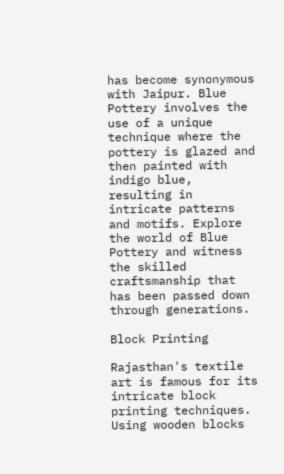has become synonymous with Jaipur. Blue Pottery involves the use of a unique technique where the pottery is glazed and then painted with indigo blue, resulting in intricate patterns and motifs. Explore the world of Blue Pottery and witness the skilled craftsmanship that has been passed down through generations.

Block Printing

Rajasthan's textile art is famous for its intricate block printing techniques. Using wooden blocks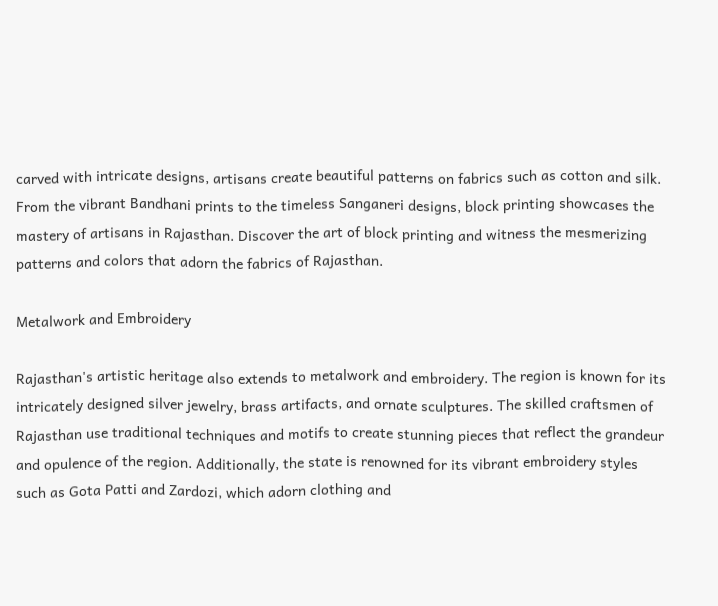carved with intricate designs, artisans create beautiful patterns on fabrics such as cotton and silk. From the vibrant Bandhani prints to the timeless Sanganeri designs, block printing showcases the mastery of artisans in Rajasthan. Discover the art of block printing and witness the mesmerizing patterns and colors that adorn the fabrics of Rajasthan.

Metalwork and Embroidery

Rajasthan's artistic heritage also extends to metalwork and embroidery. The region is known for its intricately designed silver jewelry, brass artifacts, and ornate sculptures. The skilled craftsmen of Rajasthan use traditional techniques and motifs to create stunning pieces that reflect the grandeur and opulence of the region. Additionally, the state is renowned for its vibrant embroidery styles such as Gota Patti and Zardozi, which adorn clothing and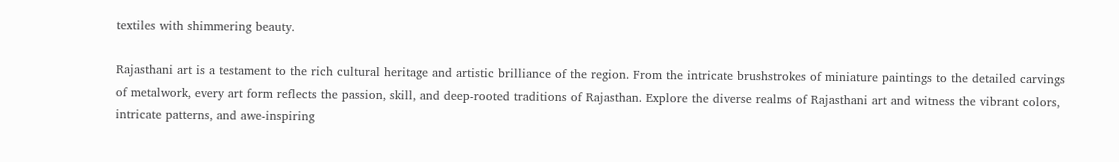textiles with shimmering beauty.

Rajasthani art is a testament to the rich cultural heritage and artistic brilliance of the region. From the intricate brushstrokes of miniature paintings to the detailed carvings of metalwork, every art form reflects the passion, skill, and deep-rooted traditions of Rajasthan. Explore the diverse realms of Rajasthani art and witness the vibrant colors, intricate patterns, and awe-inspiring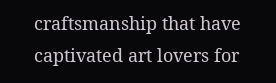craftsmanship that have captivated art lovers for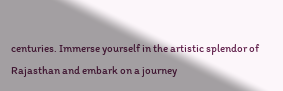centuries. Immerse yourself in the artistic splendor of Rajasthan and embark on a journey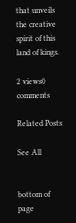that unveils the creative spirit of this land of kings.

2 views0 comments

Related Posts

See All


bottom of page